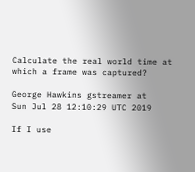Calculate the real world time at which a frame was captured?

George Hawkins gstreamer at
Sun Jul 28 12:10:29 UTC 2019

If I use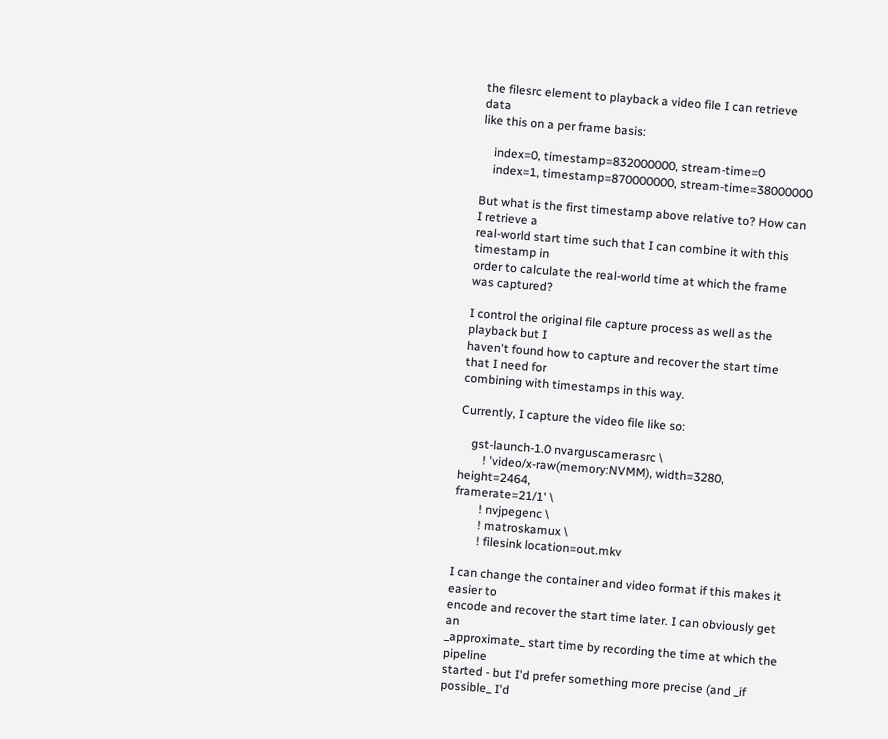the filesrc element to playback a video file I can retrieve data
like this on a per frame basis:

    index=0, timestamp=832000000, stream-time=0
    index=1, timestamp=870000000, stream-time=38000000

But what is the first timestamp above relative to? How can I retrieve a
real-world start time such that I can combine it with this timestamp in
order to calculate the real-world time at which the frame was captured?

I control the original file capture process as well as the playback but I
haven't found how to capture and recover the start time that I need for
combining with timestamps in this way.

Currently, I capture the video file like so:

    gst-launch-1.0 nvarguscamerasrc \
        ! 'video/x-raw(memory:NVMM), width=3280, height=2464,
framerate=21/1' \
        ! nvjpegenc \
        ! matroskamux \
        ! filesink location=out.mkv

I can change the container and video format if this makes it easier to
encode and recover the start time later. I can obviously get an
_approximate_ start time by recording the time at which the pipeline
started - but I'd prefer something more precise (and _if possible_ I'd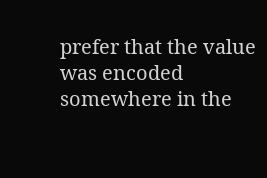prefer that the value was encoded somewhere in the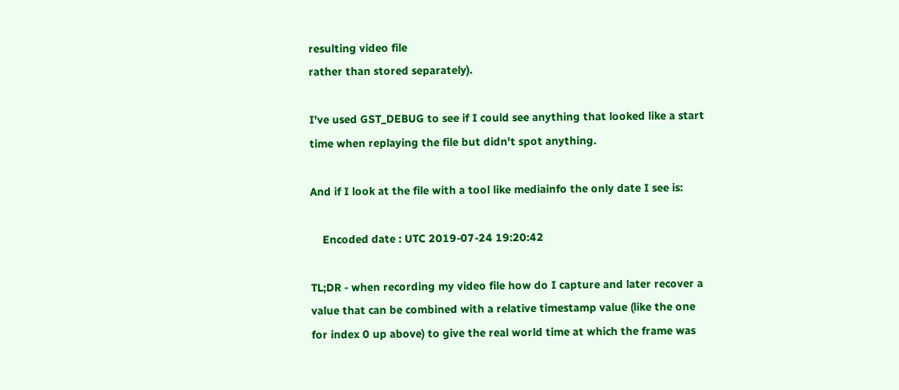resulting video file
rather than stored separately).

I've used GST_DEBUG to see if I could see anything that looked like a start
time when replaying the file but didn't spot anything.

And if I look at the file with a tool like mediainfo the only date I see is:

    Encoded date : UTC 2019-07-24 19:20:42

TL;DR - when recording my video file how do I capture and later recover a
value that can be combined with a relative timestamp value (like the one
for index 0 up above) to give the real world time at which the frame was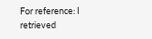For reference: I retrieved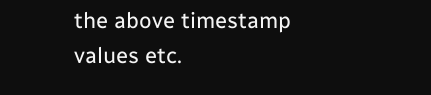the above timestamp values etc.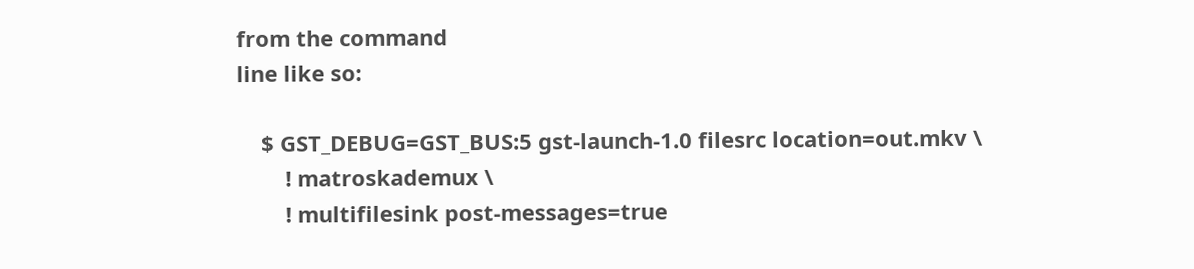from the command
line like so:

    $ GST_DEBUG=GST_BUS:5 gst-launch-1.0 filesrc location=out.mkv \
        ! matroskademux \
        ! multifilesink post-messages=true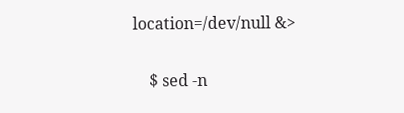location=/dev/null &>

    $ sed -n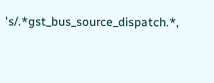's/.*gst_bus_source_dispatch.*,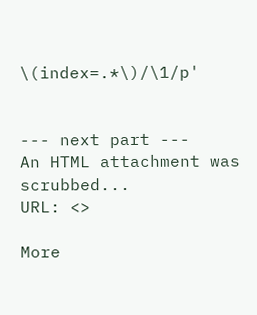\(index=.*\)/\1/p'


--- next part ---
An HTML attachment was scrubbed...
URL: <>

More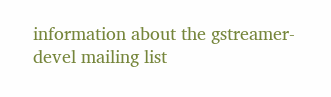information about the gstreamer-devel mailing list